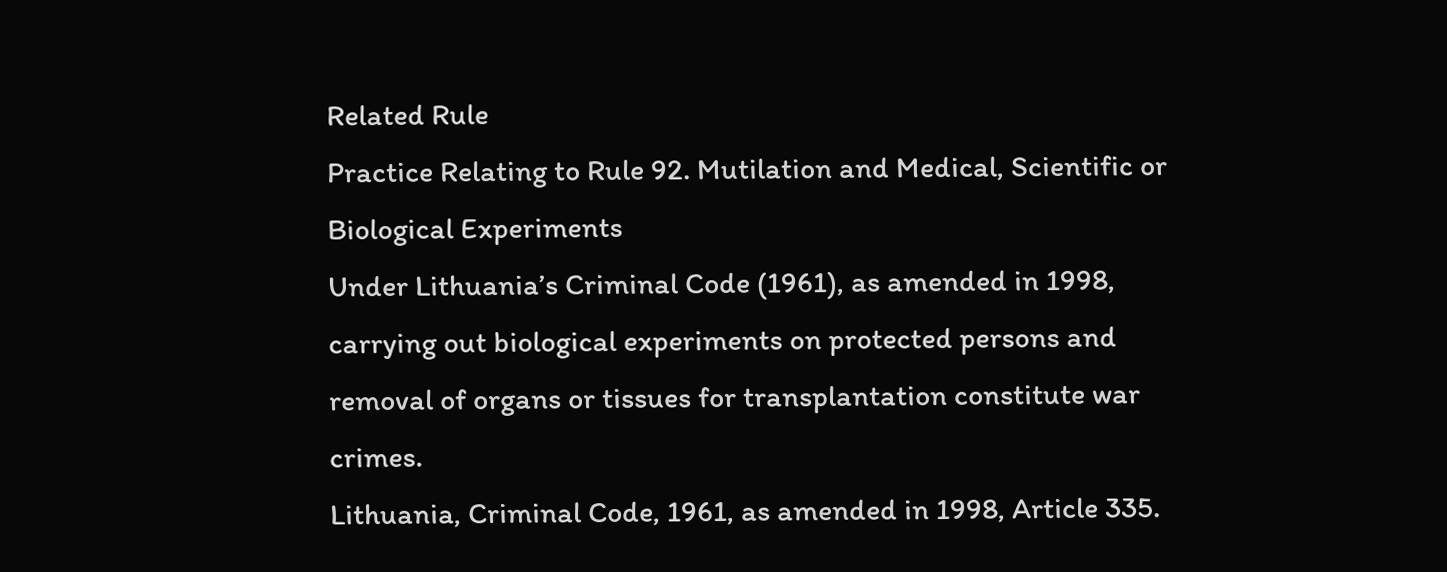Related Rule
Practice Relating to Rule 92. Mutilation and Medical, Scientific or Biological Experiments
Under Lithuania’s Criminal Code (1961), as amended in 1998, carrying out biological experiments on protected persons and removal of organs or tissues for transplantation constitute war crimes.
Lithuania, Criminal Code, 1961, as amended in 1998, Article 335.